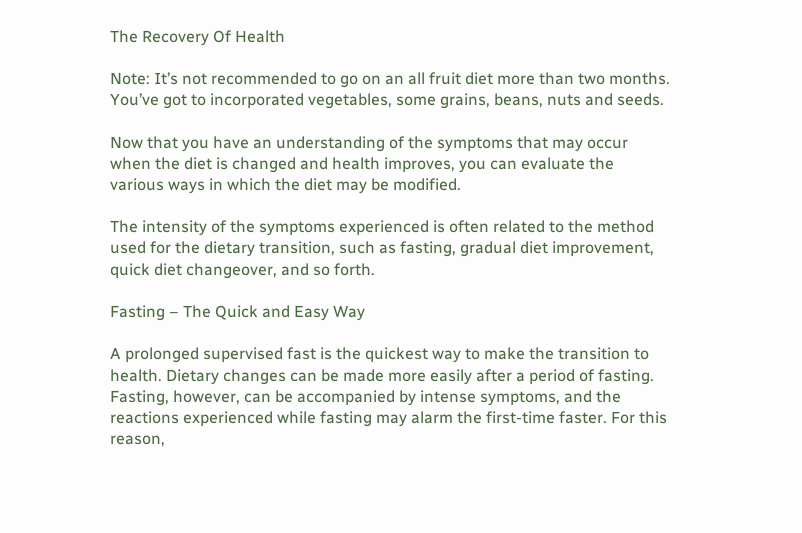The Recovery Of Health

Note: It’s not recommended to go on an all fruit diet more than two months. You’ve got to incorporated vegetables, some grains, beans, nuts and seeds.

Now that you have an understanding of the symptoms that may occur when the diet is changed and health improves, you can evaluate the various ways in which the diet may be modified.

The intensity of the symptoms experienced is often related to the method used for the dietary transition, such as fasting, gradual diet improvement, quick diet changeover, and so forth.

Fasting – The Quick and Easy Way

A prolonged supervised fast is the quickest way to make the transition to health. Dietary changes can be made more easily after a period of fasting. Fasting, however, can be accompanied by intense symptoms, and the reactions experienced while fasting may alarm the first-time faster. For this reason,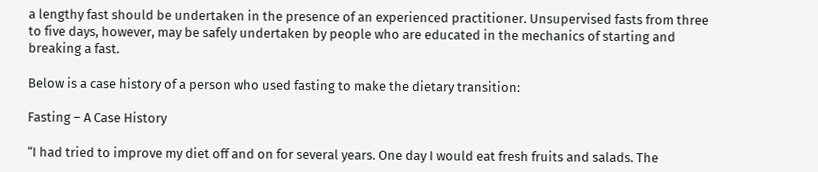a lengthy fast should be undertaken in the presence of an experienced practitioner. Unsupervised fasts from three to five days, however, may be safely undertaken by people who are educated in the mechanics of starting and breaking a fast.

Below is a case history of a person who used fasting to make the dietary transition:

Fasting – A Case History

“I had tried to improve my diet off and on for several years. One day I would eat fresh fruits and salads. The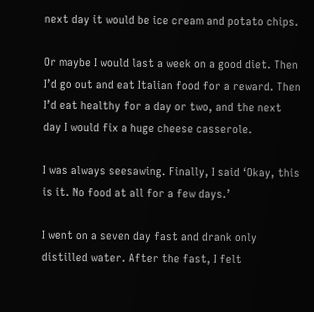next day it would be ice cream and potato chips.

Or maybe I would last a week on a good diet. Then I’d go out and eat Italian food for a reward. Then I’d eat healthy for a day or two, and the next day I would fix a huge cheese casserole.

I was always seesawing. Finally, I said ‘Okay, this is it. No food at all for a few days.’

I went on a seven day fast and drank only distilled water. After the fast, I felt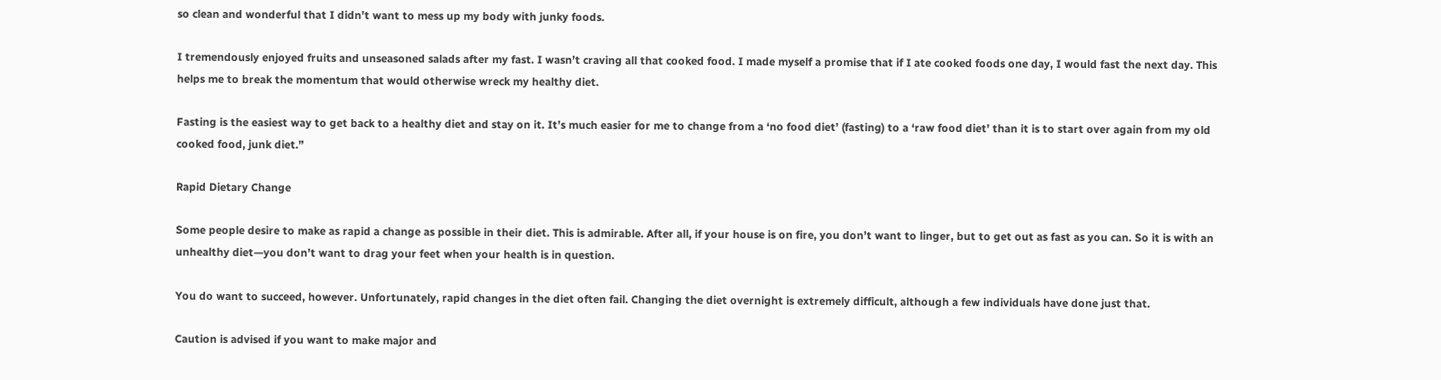so clean and wonderful that I didn’t want to mess up my body with junky foods.

I tremendously enjoyed fruits and unseasoned salads after my fast. I wasn’t craving all that cooked food. I made myself a promise that if I ate cooked foods one day, I would fast the next day. This helps me to break the momentum that would otherwise wreck my healthy diet.

Fasting is the easiest way to get back to a healthy diet and stay on it. It’s much easier for me to change from a ‘no food diet’ (fasting) to a ‘raw food diet’ than it is to start over again from my old cooked food, junk diet.”

Rapid Dietary Change

Some people desire to make as rapid a change as possible in their diet. This is admirable. After all, if your house is on fire, you don’t want to linger, but to get out as fast as you can. So it is with an unhealthy diet—you don’t want to drag your feet when your health is in question.

You do want to succeed, however. Unfortunately, rapid changes in the diet often fail. Changing the diet overnight is extremely difficult, although a few individuals have done just that.

Caution is advised if you want to make major and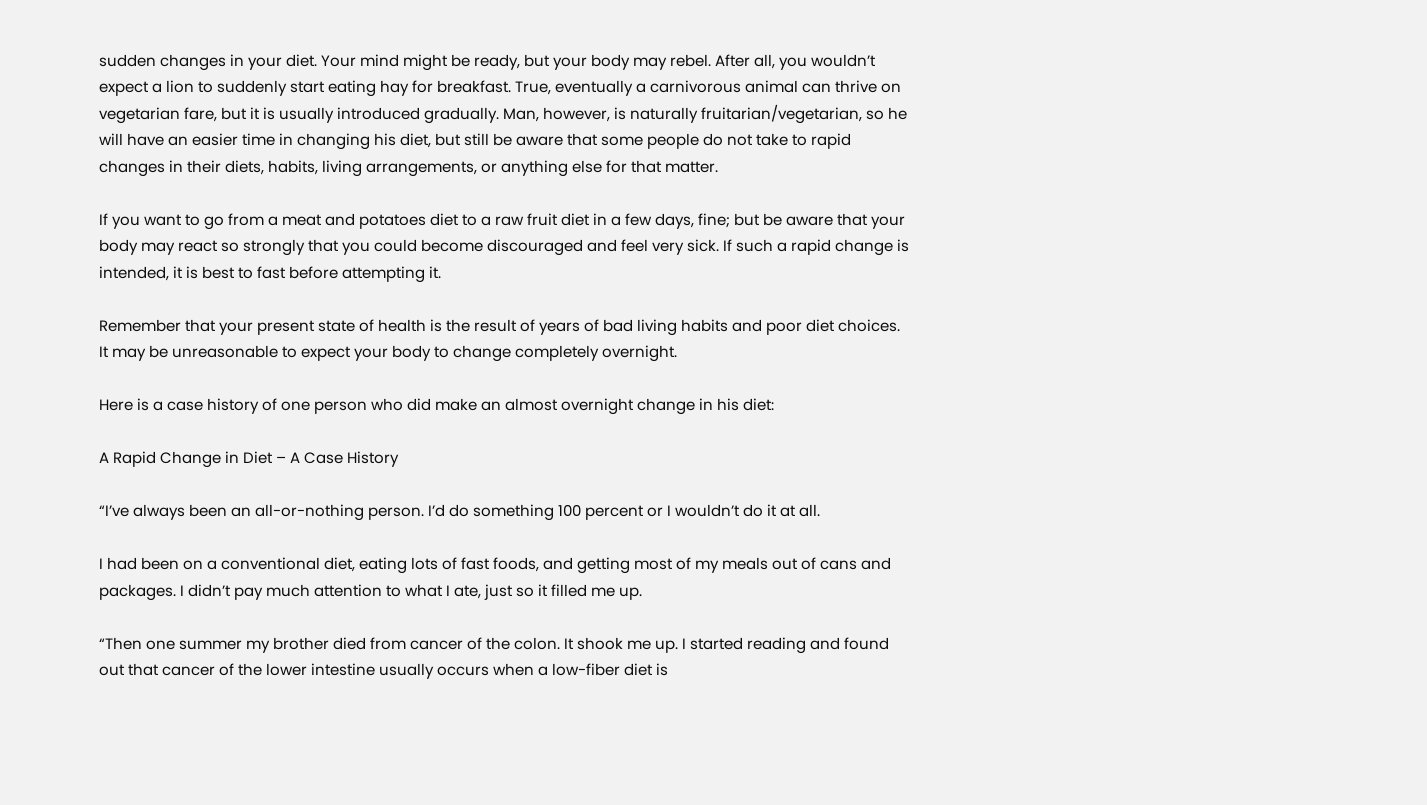sudden changes in your diet. Your mind might be ready, but your body may rebel. After all, you wouldn’t expect a lion to suddenly start eating hay for breakfast. True, eventually a carnivorous animal can thrive on vegetarian fare, but it is usually introduced gradually. Man, however, is naturally fruitarian/vegetarian, so he will have an easier time in changing his diet, but still be aware that some people do not take to rapid changes in their diets, habits, living arrangements, or anything else for that matter.

If you want to go from a meat and potatoes diet to a raw fruit diet in a few days, fine; but be aware that your body may react so strongly that you could become discouraged and feel very sick. If such a rapid change is intended, it is best to fast before attempting it.

Remember that your present state of health is the result of years of bad living habits and poor diet choices. It may be unreasonable to expect your body to change completely overnight.

Here is a case history of one person who did make an almost overnight change in his diet:

A Rapid Change in Diet – A Case History

“I’ve always been an all-or-nothing person. I’d do something 100 percent or I wouldn’t do it at all.

I had been on a conventional diet, eating lots of fast foods, and getting most of my meals out of cans and packages. I didn’t pay much attention to what I ate, just so it filled me up.

“Then one summer my brother died from cancer of the colon. It shook me up. I started reading and found out that cancer of the lower intestine usually occurs when a low-fiber diet is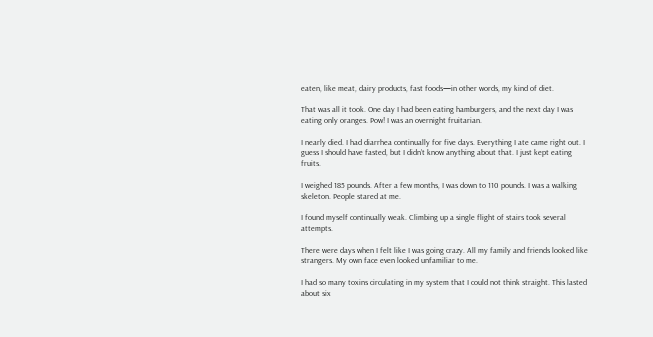eaten, like meat, dairy products, fast foods—in other words, my kind of diet.

That was all it took. One day I had been eating hamburgers, and the next day I was eating only oranges. Pow! I was an overnight fruitarian.

I nearly died. I had diarrhea continually for five days. Everything I ate came right out. I guess I should have fasted, but I didn’t know anything about that. I just kept eating fruits.

I weighed 185 pounds. After a few months, I was down to 110 pounds. I was a walking skeleton. People stared at me.

I found myself continually weak. Climbing up a single flight of stairs took several attempts.

There were days when I felt like I was going crazy. All my family and friends looked like strangers. My own face even looked unfamiliar to me.

I had so many toxins circulating in my system that I could not think straight. This lasted about six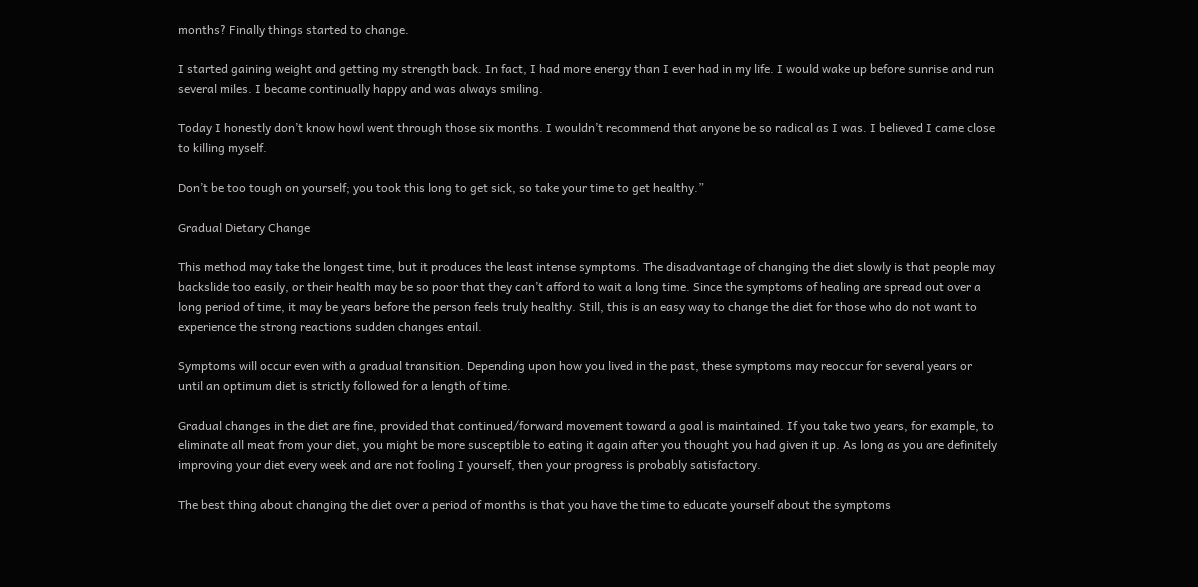months? Finally things started to change.

I started gaining weight and getting my strength back. In fact, I had more energy than I ever had in my life. I would wake up before sunrise and run several miles. I became continually happy and was always smiling.

Today I honestly don’t know howl went through those six months. I wouldn’t recommend that anyone be so radical as I was. I believed I came close to killing myself.

Don’t be too tough on yourself; you took this long to get sick, so take your time to get healthy.”

Gradual Dietary Change

This method may take the longest time, but it produces the least intense symptoms. The disadvantage of changing the diet slowly is that people may backslide too easily, or their health may be so poor that they can’t afford to wait a long time. Since the symptoms of healing are spread out over a long period of time, it may be years before the person feels truly healthy. Still, this is an easy way to change the diet for those who do not want to experience the strong reactions sudden changes entail.

Symptoms will occur even with a gradual transition. Depending upon how you lived in the past, these symptoms may reoccur for several years or until an optimum diet is strictly followed for a length of time.

Gradual changes in the diet are fine, provided that continued/forward movement toward a goal is maintained. If you take two years, for example, to eliminate all meat from your diet, you might be more susceptible to eating it again after you thought you had given it up. As long as you are definitely improving your diet every week and are not fooling I yourself, then your progress is probably satisfactory.

The best thing about changing the diet over a period of months is that you have the time to educate yourself about the symptoms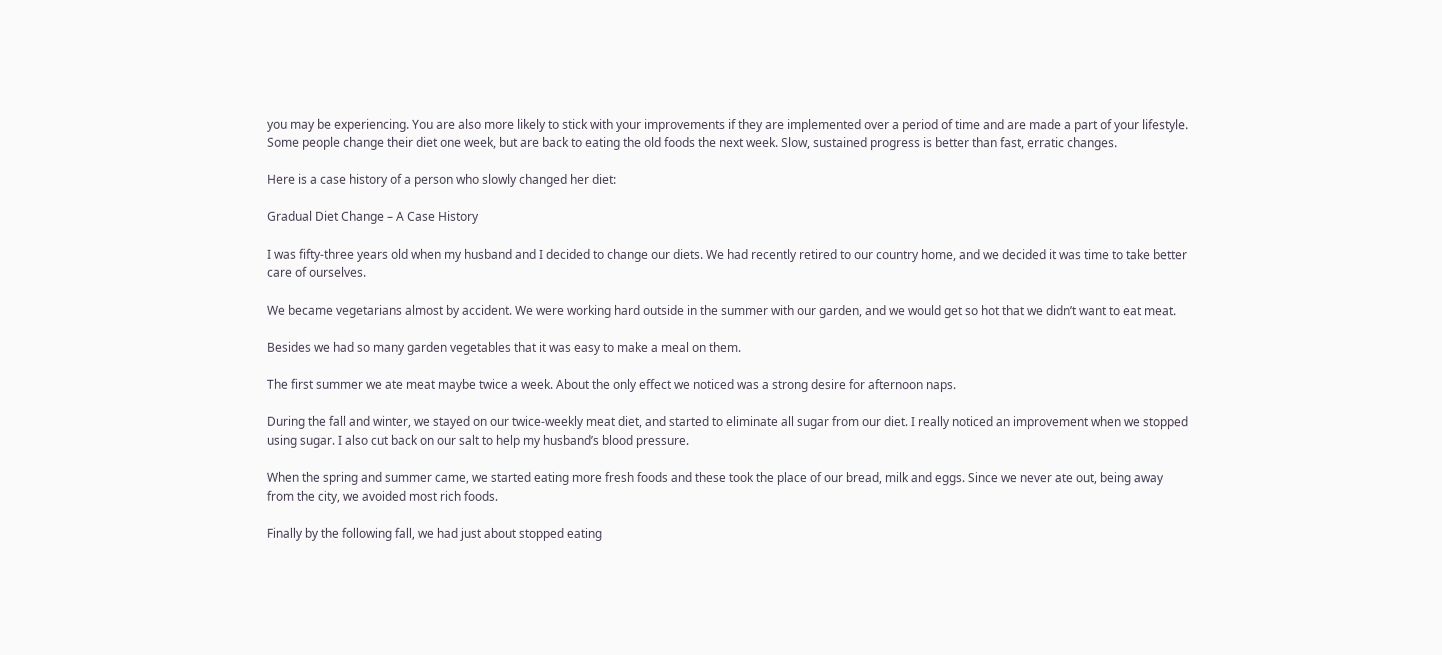you may be experiencing. You are also more likely to stick with your improvements if they are implemented over a period of time and are made a part of your lifestyle. Some people change their diet one week, but are back to eating the old foods the next week. Slow, sustained progress is better than fast, erratic changes.

Here is a case history of a person who slowly changed her diet:

Gradual Diet Change – A Case History

I was fifty-three years old when my husband and I decided to change our diets. We had recently retired to our country home, and we decided it was time to take better care of ourselves.

We became vegetarians almost by accident. We were working hard outside in the summer with our garden, and we would get so hot that we didn’t want to eat meat.

Besides we had so many garden vegetables that it was easy to make a meal on them.

The first summer we ate meat maybe twice a week. About the only effect we noticed was a strong desire for afternoon naps.

During the fall and winter, we stayed on our twice-weekly meat diet, and started to eliminate all sugar from our diet. I really noticed an improvement when we stopped using sugar. I also cut back on our salt to help my husband’s blood pressure.

When the spring and summer came, we started eating more fresh foods and these took the place of our bread, milk and eggs. Since we never ate out, being away from the city, we avoided most rich foods.

Finally by the following fall, we had just about stopped eating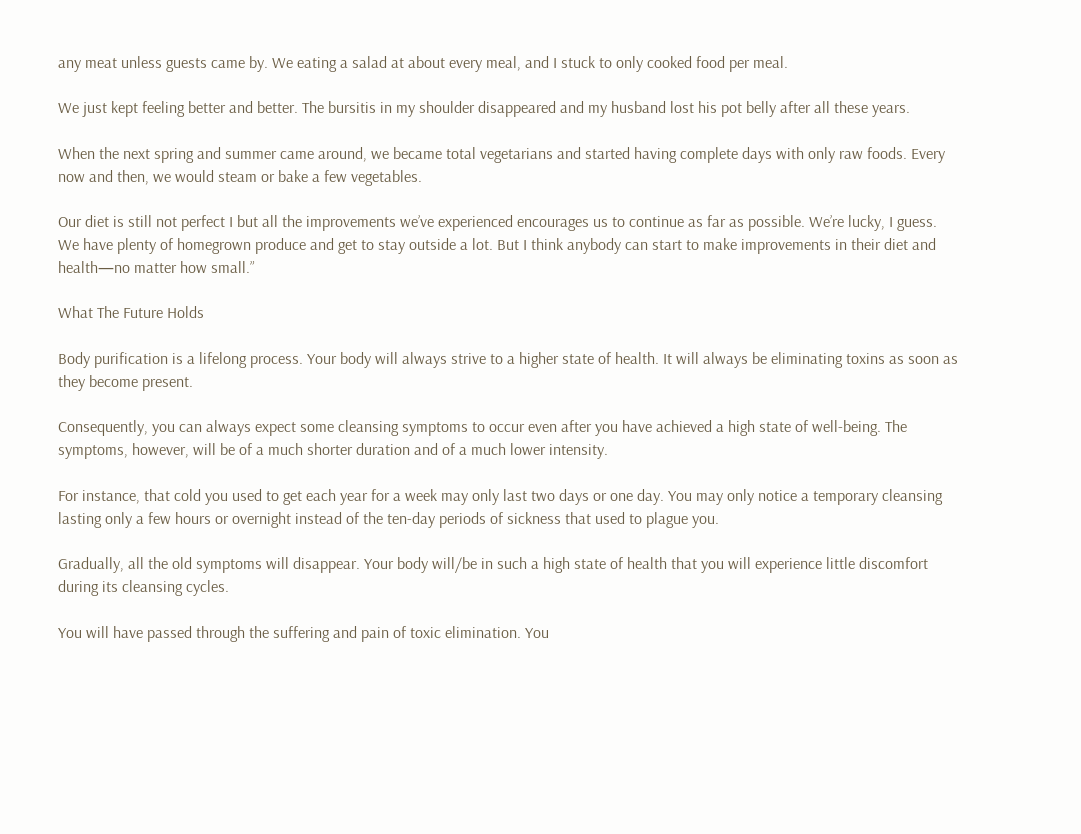any meat unless guests came by. We eating a salad at about every meal, and I stuck to only cooked food per meal.

We just kept feeling better and better. The bursitis in my shoulder disappeared and my husband lost his pot belly after all these years.

When the next spring and summer came around, we became total vegetarians and started having complete days with only raw foods. Every now and then, we would steam or bake a few vegetables.

Our diet is still not perfect I but all the improvements we’ve experienced encourages us to continue as far as possible. We’re lucky, I guess. We have plenty of homegrown produce and get to stay outside a lot. But I think anybody can start to make improvements in their diet and health—no matter how small.”

What The Future Holds

Body purification is a lifelong process. Your body will always strive to a higher state of health. It will always be eliminating toxins as soon as they become present.

Consequently, you can always expect some cleansing symptoms to occur even after you have achieved a high state of well-being. The symptoms, however, will be of a much shorter duration and of a much lower intensity.

For instance, that cold you used to get each year for a week may only last two days or one day. You may only notice a temporary cleansing lasting only a few hours or overnight instead of the ten-day periods of sickness that used to plague you.

Gradually, all the old symptoms will disappear. Your body will/be in such a high state of health that you will experience little discomfort during its cleansing cycles.

You will have passed through the suffering and pain of toxic elimination. You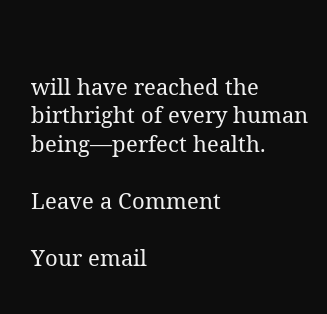will have reached the birthright of every human being—perfect health.

Leave a Comment

Your email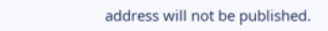address will not be published.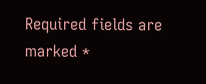Required fields are marked *